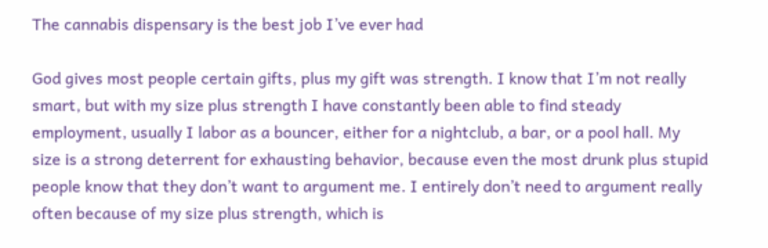The cannabis dispensary is the best job I’ve ever had

God gives most people certain gifts, plus my gift was strength. I know that I’m not really smart, but with my size plus strength I have constantly been able to find steady employment, usually I labor as a bouncer, either for a nightclub, a bar, or a pool hall. My size is a strong deterrent for exhausting behavior, because even the most drunk plus stupid people know that they don’t want to argument me. I entirely don’t need to argument really often because of my size plus strength, which is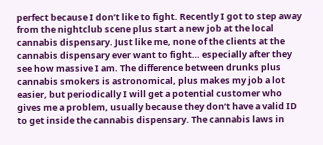perfect because I don’t like to fight. Recently I got to step away from the nightclub scene plus start a new job at the local cannabis dispensary. Just like me, none of the clients at the cannabis dispensary ever want to fight… especially after they see how massive I am. The difference between drunks plus cannabis smokers is astronomical, plus makes my job a lot easier, but periodically I will get a potential customer who gives me a problem, usually because they don’t have a valid ID to get inside the cannabis dispensary. The cannabis laws in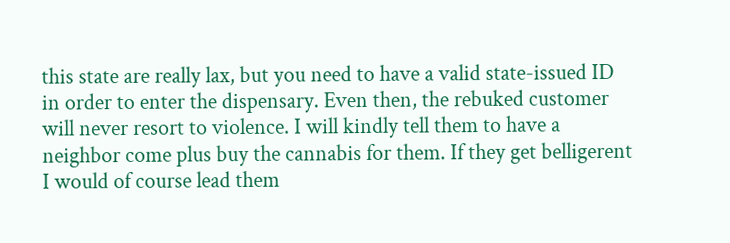this state are really lax, but you need to have a valid state-issued ID in order to enter the dispensary. Even then, the rebuked customer will never resort to violence. I will kindly tell them to have a neighbor come plus buy the cannabis for them. If they get belligerent I would of course lead them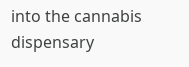into the cannabis dispensary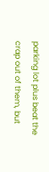parking lot plus beat the crap out of them, but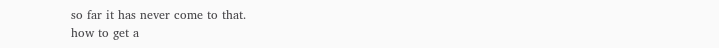so far it has never come to that.
how to get a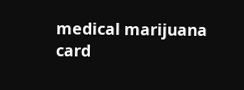medical marijuana card